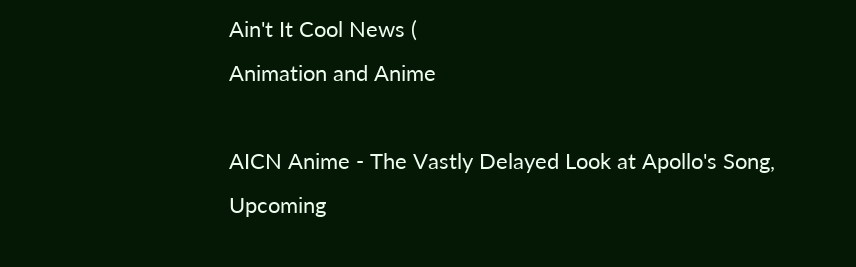Ain't It Cool News (
Animation and Anime

AICN Anime - The Vastly Delayed Look at Apollo's Song, Upcoming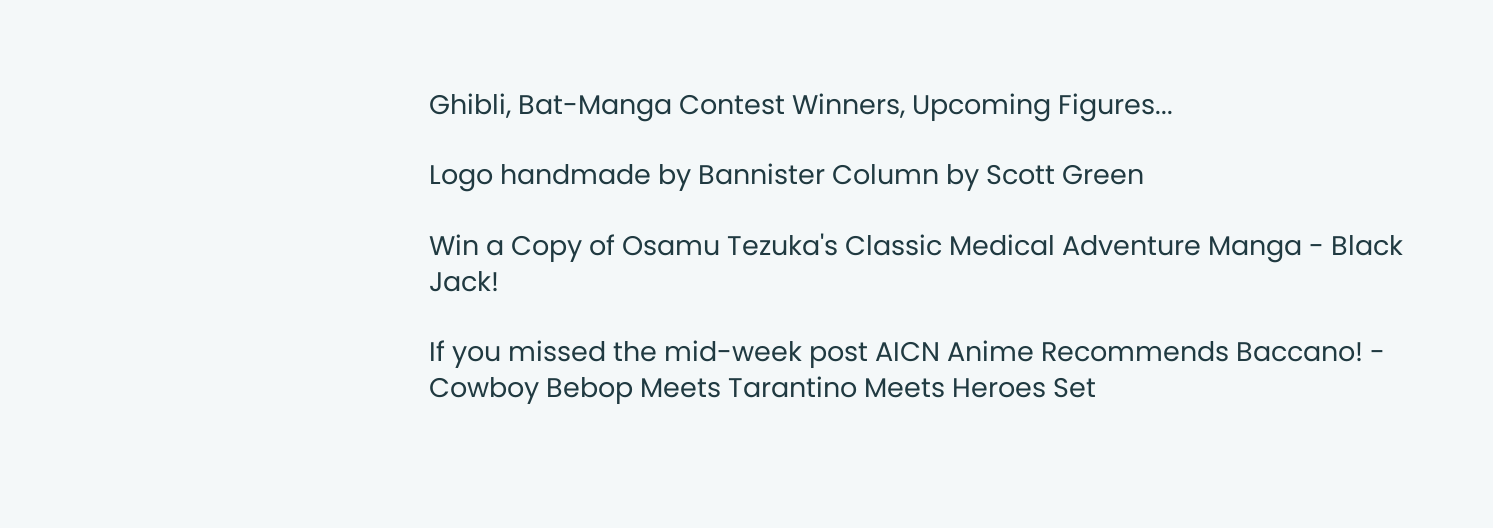Ghibli, Bat-Manga Contest Winners, Upcoming Figures...

Logo handmade by Bannister Column by Scott Green

Win a Copy of Osamu Tezuka's Classic Medical Adventure Manga - Black Jack!

If you missed the mid-week post AICN Anime Recommends Baccano! - Cowboy Bebop Meets Tarantino Meets Heroes Set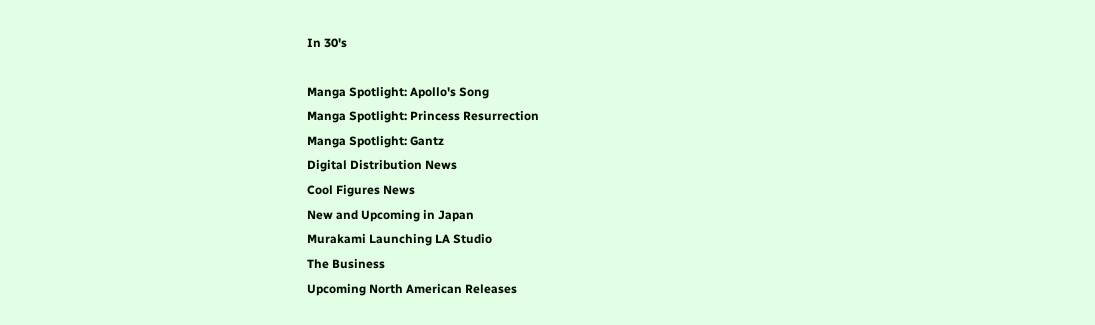In 30's

Manga Spotlight: Apollo's Song
Manga Spotlight: Princess Resurrection
Manga Spotlight: Gantz
Digital Distribution News
Cool Figures News
New and Upcoming in Japan
Murakami Launching LA Studio
The Business
Upcoming North American Releases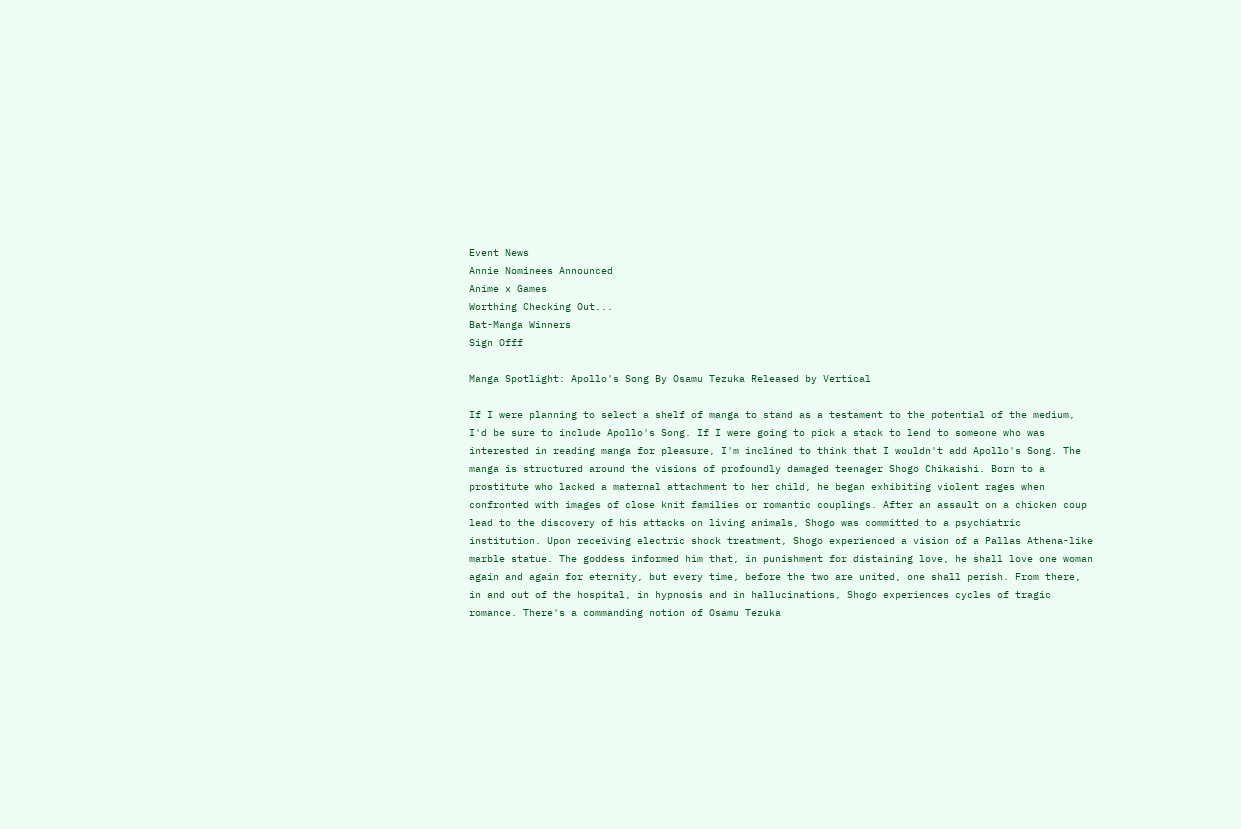Event News
Annie Nominees Announced
Anime x Games
Worthing Checking Out...
Bat-Manga Winners
Sign Offf

Manga Spotlight: Apollo's Song By Osamu Tezuka Released by Vertical

If I were planning to select a shelf of manga to stand as a testament to the potential of the medium, I'd be sure to include Apollo's Song. If I were going to pick a stack to lend to someone who was interested in reading manga for pleasure, I'm inclined to think that I wouldn't add Apollo's Song. The manga is structured around the visions of profoundly damaged teenager Shogo Chikaishi. Born to a prostitute who lacked a maternal attachment to her child, he began exhibiting violent rages when confronted with images of close knit families or romantic couplings. After an assault on a chicken coup lead to the discovery of his attacks on living animals, Shogo was committed to a psychiatric institution. Upon receiving electric shock treatment, Shogo experienced a vision of a Pallas Athena-like marble statue. The goddess informed him that, in punishment for distaining love, he shall love one woman again and again for eternity, but every time, before the two are united, one shall perish. From there, in and out of the hospital, in hypnosis and in hallucinations, Shogo experiences cycles of tragic romance. There's a commanding notion of Osamu Tezuka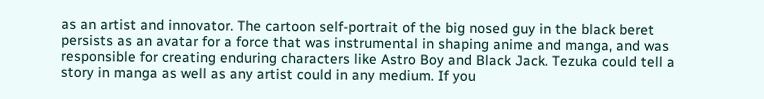as an artist and innovator. The cartoon self-portrait of the big nosed guy in the black beret persists as an avatar for a force that was instrumental in shaping anime and manga, and was responsible for creating enduring characters like Astro Boy and Black Jack. Tezuka could tell a story in manga as well as any artist could in any medium. If you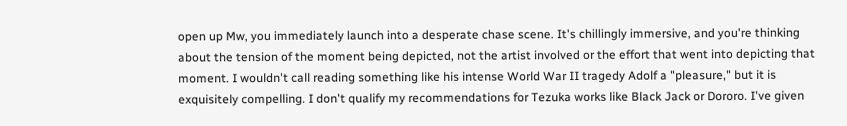open up Mw, you immediately launch into a desperate chase scene. It's chillingly immersive, and you're thinking about the tension of the moment being depicted, not the artist involved or the effort that went into depicting that moment. I wouldn't call reading something like his intense World War II tragedy Adolf a "pleasure," but it is exquisitely compelling. I don't qualify my recommendations for Tezuka works like Black Jack or Dororo. I've given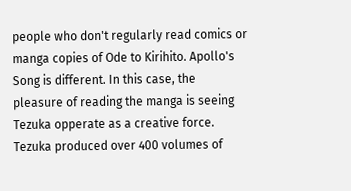people who don't regularly read comics or manga copies of Ode to Kirihito. Apollo's Song is different. In this case, the pleasure of reading the manga is seeing Tezuka opperate as a creative force. Tezuka produced over 400 volumes of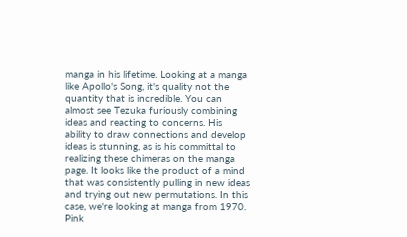manga in his lifetime. Looking at a manga like Apollo's Song, it's quality not the quantity that is incredible. You can almost see Tezuka furiously combining ideas and reacting to concerns. His ability to draw connections and develop ideas is stunning, as is his committal to realizing these chimeras on the manga page. It looks like the product of a mind that was consistently pulling in new ideas and trying out new permutations. In this case, we're looking at manga from 1970. Pink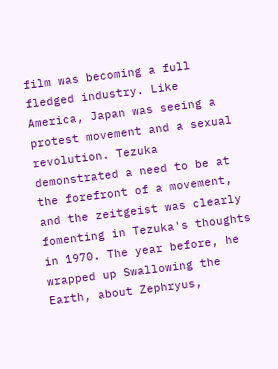film was becoming a full fledged industry. Like America, Japan was seeing a protest movement and a sexual revolution. Tezuka demonstrated a need to be at the forefront of a movement, and the zeitgeist was clearly fomenting in Tezuka's thoughts in 1970. The year before, he wrapped up Swallowing the Earth, about Zephryus,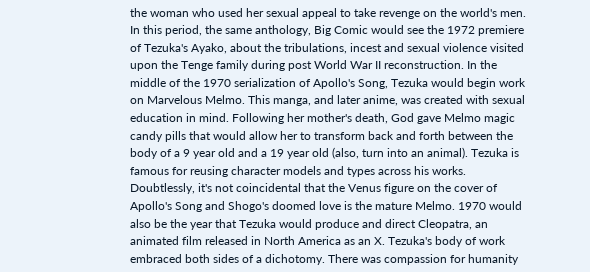the woman who used her sexual appeal to take revenge on the world's men. In this period, the same anthology, Big Comic would see the 1972 premiere of Tezuka's Ayako, about the tribulations, incest and sexual violence visited upon the Tenge family during post World War II reconstruction. In the middle of the 1970 serialization of Apollo's Song, Tezuka would begin work on Marvelous Melmo. This manga, and later anime, was created with sexual education in mind. Following her mother's death, God gave Melmo magic candy pills that would allow her to transform back and forth between the body of a 9 year old and a 19 year old (also, turn into an animal). Tezuka is famous for reusing character models and types across his works. Doubtlessly, it's not coincidental that the Venus figure on the cover of Apollo's Song and Shogo's doomed love is the mature Melmo. 1970 would also be the year that Tezuka would produce and direct Cleopatra, an animated film released in North America as an X. Tezuka's body of work embraced both sides of a dichotomy. There was compassion for humanity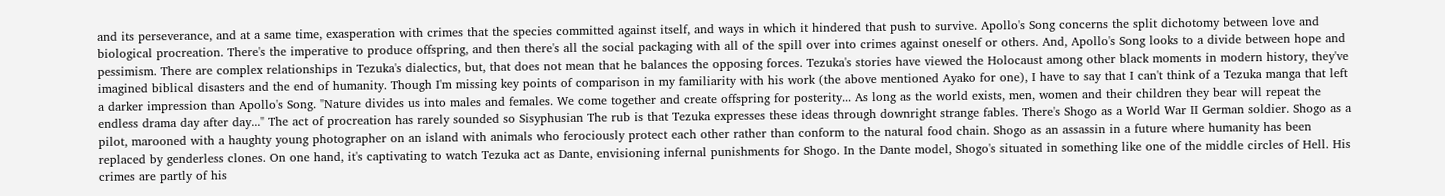and its perseverance, and at a same time, exasperation with crimes that the species committed against itself, and ways in which it hindered that push to survive. Apollo's Song concerns the split dichotomy between love and biological procreation. There's the imperative to produce offspring, and then there's all the social packaging with all of the spill over into crimes against oneself or others. And, Apollo's Song looks to a divide between hope and pessimism. There are complex relationships in Tezuka's dialectics, but, that does not mean that he balances the opposing forces. Tezuka's stories have viewed the Holocaust among other black moments in modern history, they've imagined biblical disasters and the end of humanity. Though I'm missing key points of comparison in my familiarity with his work (the above mentioned Ayako for one), I have to say that I can't think of a Tezuka manga that left a darker impression than Apollo's Song. "Nature divides us into males and females. We come together and create offspring for posterity... As long as the world exists, men, women and their children they bear will repeat the endless drama day after day..." The act of procreation has rarely sounded so Sisyphusian The rub is that Tezuka expresses these ideas through downright strange fables. There's Shogo as a World War II German soldier. Shogo as a pilot, marooned with a haughty young photographer on an island with animals who ferociously protect each other rather than conform to the natural food chain. Shogo as an assassin in a future where humanity has been replaced by genderless clones. On one hand, it's captivating to watch Tezuka act as Dante, envisioning infernal punishments for Shogo. In the Dante model, Shogo's situated in something like one of the middle circles of Hell. His crimes are partly of his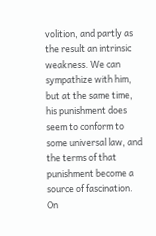volition, and partly as the result an intrinsic weakness. We can sympathize with him, but at the same time, his punishment does seem to conform to some universal law, and the terms of that punishment become a source of fascination. On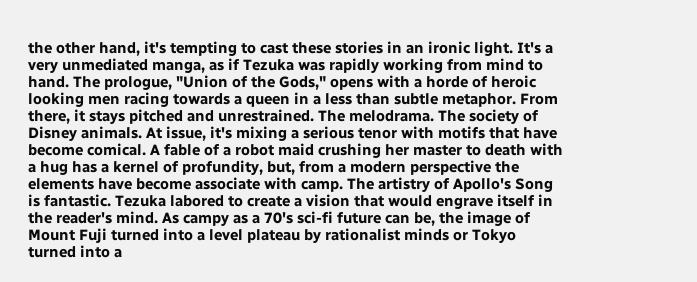the other hand, it's tempting to cast these stories in an ironic light. It's a very unmediated manga, as if Tezuka was rapidly working from mind to hand. The prologue, "Union of the Gods," opens with a horde of heroic looking men racing towards a queen in a less than subtle metaphor. From there, it stays pitched and unrestrained. The melodrama. The society of Disney animals. At issue, it's mixing a serious tenor with motifs that have become comical. A fable of a robot maid crushing her master to death with a hug has a kernel of profundity, but, from a modern perspective the elements have become associate with camp. The artistry of Apollo's Song is fantastic. Tezuka labored to create a vision that would engrave itself in the reader's mind. As campy as a 70's sci-fi future can be, the image of Mount Fuji turned into a level plateau by rationalist minds or Tokyo turned into a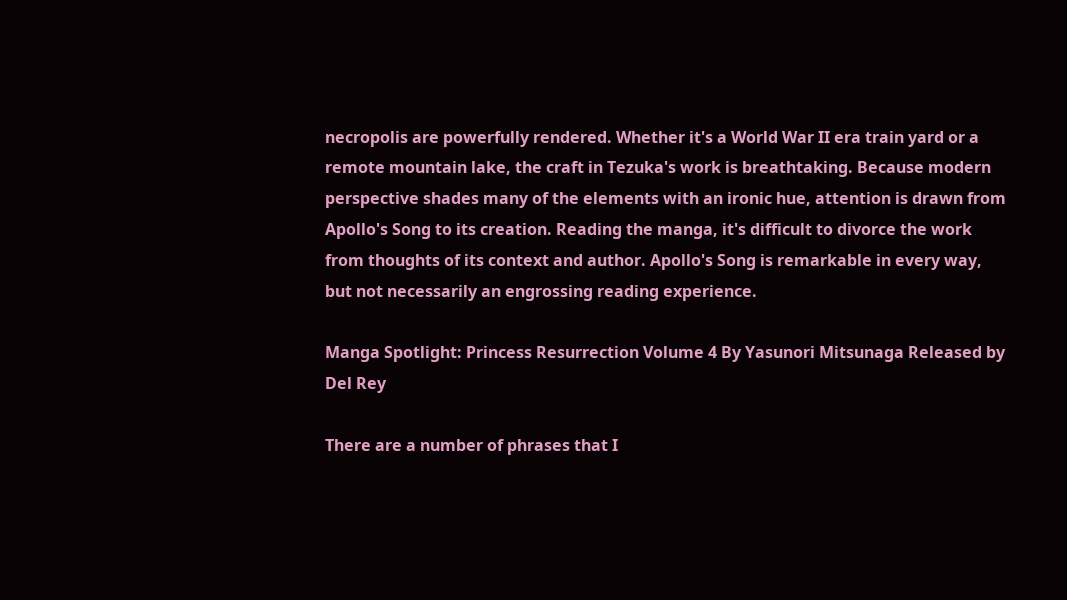necropolis are powerfully rendered. Whether it's a World War II era train yard or a remote mountain lake, the craft in Tezuka's work is breathtaking. Because modern perspective shades many of the elements with an ironic hue, attention is drawn from Apollo's Song to its creation. Reading the manga, it's difficult to divorce the work from thoughts of its context and author. Apollo's Song is remarkable in every way, but not necessarily an engrossing reading experience.

Manga Spotlight: Princess Resurrection Volume 4 By Yasunori Mitsunaga Released by Del Rey

There are a number of phrases that I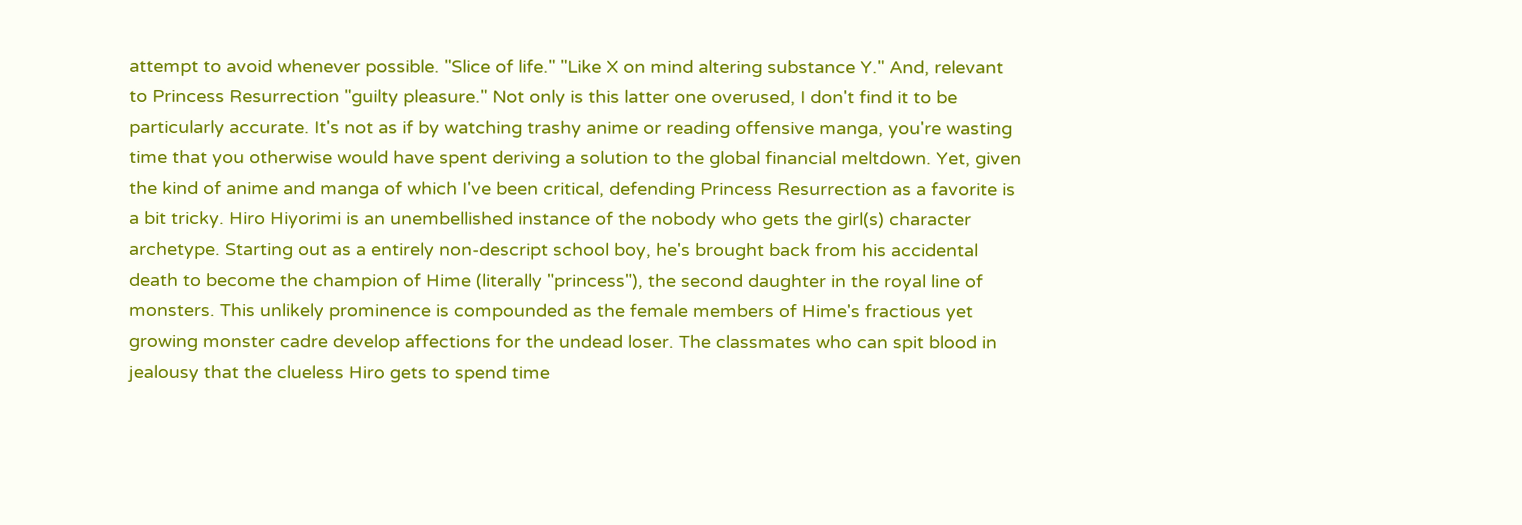attempt to avoid whenever possible. "Slice of life." "Like X on mind altering substance Y." And, relevant to Princess Resurrection "guilty pleasure." Not only is this latter one overused, I don't find it to be particularly accurate. It's not as if by watching trashy anime or reading offensive manga, you're wasting time that you otherwise would have spent deriving a solution to the global financial meltdown. Yet, given the kind of anime and manga of which I've been critical, defending Princess Resurrection as a favorite is a bit tricky. Hiro Hiyorimi is an unembellished instance of the nobody who gets the girl(s) character archetype. Starting out as a entirely non-descript school boy, he's brought back from his accidental death to become the champion of Hime (literally "princess"), the second daughter in the royal line of monsters. This unlikely prominence is compounded as the female members of Hime's fractious yet growing monster cadre develop affections for the undead loser. The classmates who can spit blood in jealousy that the clueless Hiro gets to spend time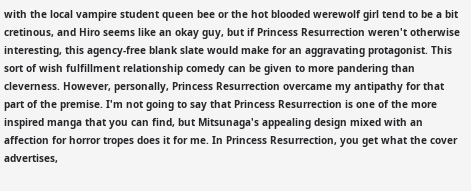with the local vampire student queen bee or the hot blooded werewolf girl tend to be a bit cretinous, and Hiro seems like an okay guy, but if Princess Resurrection weren't otherwise interesting, this agency-free blank slate would make for an aggravating protagonist. This sort of wish fulfillment relationship comedy can be given to more pandering than cleverness. However, personally, Princess Resurrection overcame my antipathy for that part of the premise. I'm not going to say that Princess Resurrection is one of the more inspired manga that you can find, but Mitsunaga's appealing design mixed with an affection for horror tropes does it for me. In Princess Resurrection, you get what the cover advertises,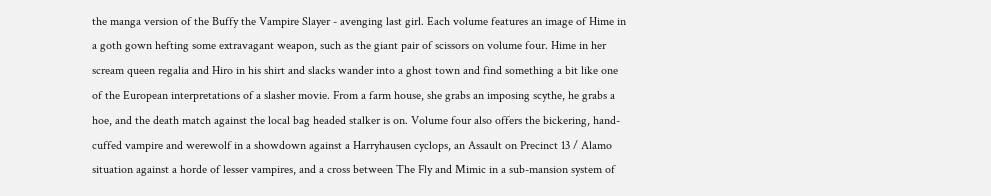the manga version of the Buffy the Vampire Slayer - avenging last girl. Each volume features an image of Hime in a goth gown hefting some extravagant weapon, such as the giant pair of scissors on volume four. Hime in her scream queen regalia and Hiro in his shirt and slacks wander into a ghost town and find something a bit like one of the European interpretations of a slasher movie. From a farm house, she grabs an imposing scythe, he grabs a hoe, and the death match against the local bag headed stalker is on. Volume four also offers the bickering, hand-cuffed vampire and werewolf in a showdown against a Harryhausen cyclops, an Assault on Precinct 13 / Alamo situation against a horde of lesser vampires, and a cross between The Fly and Mimic in a sub-mansion system of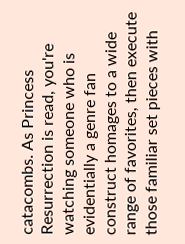catacombs. As Princess Resurrection is read, you're watching someone who is evidentially a genre fan construct homages to a wide range of favorites, then execute those familiar set pieces with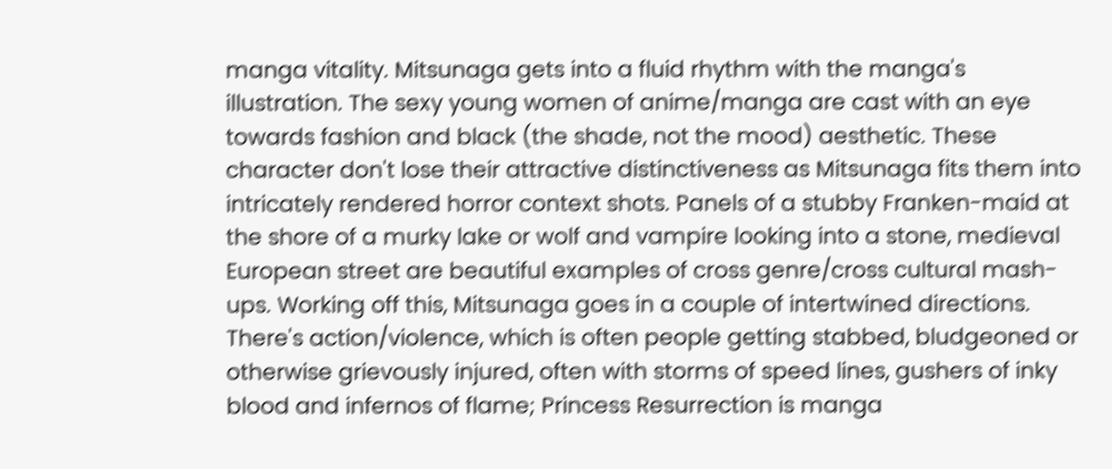manga vitality. Mitsunaga gets into a fluid rhythm with the manga's illustration. The sexy young women of anime/manga are cast with an eye towards fashion and black (the shade, not the mood) aesthetic. These character don't lose their attractive distinctiveness as Mitsunaga fits them into intricately rendered horror context shots. Panels of a stubby Franken-maid at the shore of a murky lake or wolf and vampire looking into a stone, medieval European street are beautiful examples of cross genre/cross cultural mash-ups. Working off this, Mitsunaga goes in a couple of intertwined directions. There's action/violence, which is often people getting stabbed, bludgeoned or otherwise grievously injured, often with storms of speed lines, gushers of inky blood and infernos of flame; Princess Resurrection is manga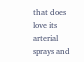that does love its arterial sprays and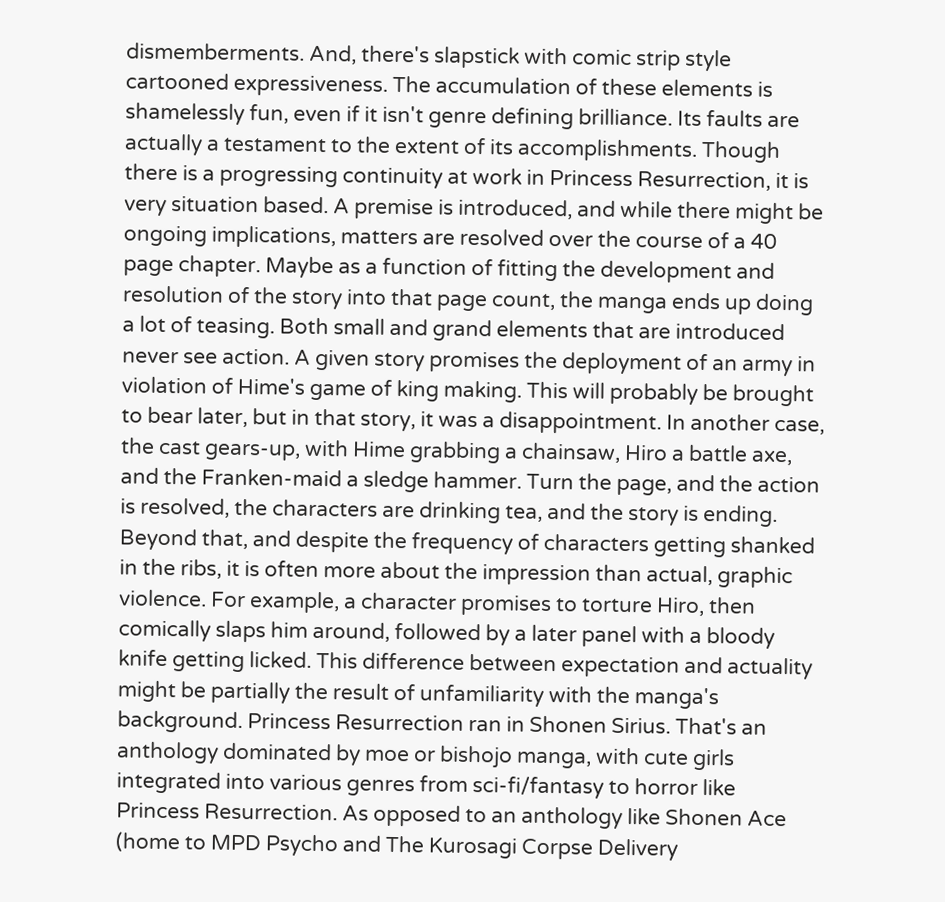dismemberments. And, there's slapstick with comic strip style cartooned expressiveness. The accumulation of these elements is shamelessly fun, even if it isn't genre defining brilliance. Its faults are actually a testament to the extent of its accomplishments. Though there is a progressing continuity at work in Princess Resurrection, it is very situation based. A premise is introduced, and while there might be ongoing implications, matters are resolved over the course of a 40 page chapter. Maybe as a function of fitting the development and resolution of the story into that page count, the manga ends up doing a lot of teasing. Both small and grand elements that are introduced never see action. A given story promises the deployment of an army in violation of Hime's game of king making. This will probably be brought to bear later, but in that story, it was a disappointment. In another case, the cast gears-up, with Hime grabbing a chainsaw, Hiro a battle axe, and the Franken-maid a sledge hammer. Turn the page, and the action is resolved, the characters are drinking tea, and the story is ending. Beyond that, and despite the frequency of characters getting shanked in the ribs, it is often more about the impression than actual, graphic violence. For example, a character promises to torture Hiro, then comically slaps him around, followed by a later panel with a bloody knife getting licked. This difference between expectation and actuality might be partially the result of unfamiliarity with the manga's background. Princess Resurrection ran in Shonen Sirius. That's an anthology dominated by moe or bishojo manga, with cute girls integrated into various genres from sci-fi/fantasy to horror like Princess Resurrection. As opposed to an anthology like Shonen Ace (home to MPD Psycho and The Kurosagi Corpse Delivery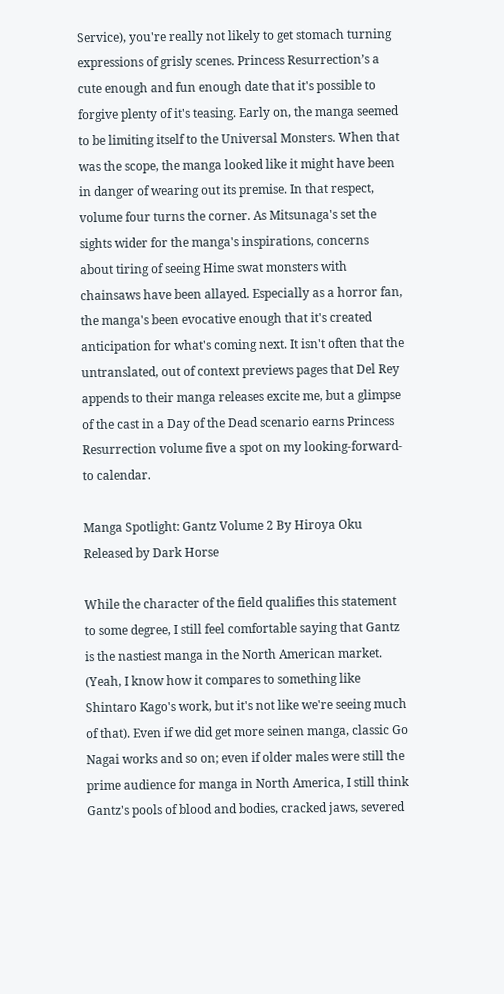Service), you're really not likely to get stomach turning expressions of grisly scenes. Princess Resurrection’s a cute enough and fun enough date that it's possible to forgive plenty of it's teasing. Early on, the manga seemed to be limiting itself to the Universal Monsters. When that was the scope, the manga looked like it might have been in danger of wearing out its premise. In that respect, volume four turns the corner. As Mitsunaga's set the sights wider for the manga's inspirations, concerns about tiring of seeing Hime swat monsters with chainsaws have been allayed. Especially as a horror fan, the manga's been evocative enough that it's created anticipation for what's coming next. It isn't often that the untranslated, out of context previews pages that Del Rey appends to their manga releases excite me, but a glimpse of the cast in a Day of the Dead scenario earns Princess Resurrection volume five a spot on my looking-forward-to calendar.

Manga Spotlight: Gantz Volume 2 By Hiroya Oku Released by Dark Horse

While the character of the field qualifies this statement to some degree, I still feel comfortable saying that Gantz is the nastiest manga in the North American market. (Yeah, I know how it compares to something like Shintaro Kago's work, but it's not like we're seeing much of that). Even if we did get more seinen manga, classic Go Nagai works and so on; even if older males were still the prime audience for manga in North America, I still think Gantz's pools of blood and bodies, cracked jaws, severed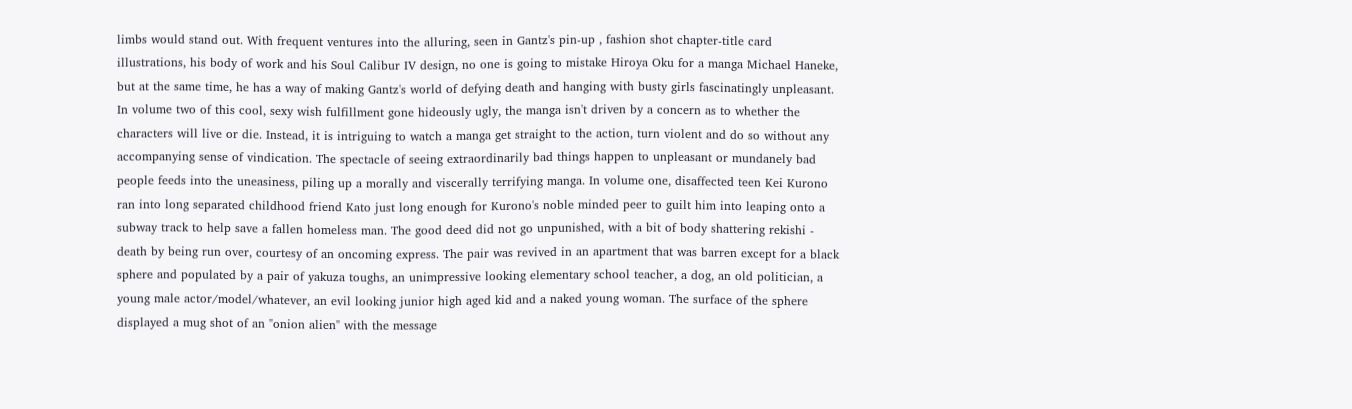limbs would stand out. With frequent ventures into the alluring, seen in Gantz's pin-up , fashion shot chapter-title card illustrations, his body of work and his Soul Calibur IV design, no one is going to mistake Hiroya Oku for a manga Michael Haneke, but at the same time, he has a way of making Gantz's world of defying death and hanging with busty girls fascinatingly unpleasant. In volume two of this cool, sexy wish fulfillment gone hideously ugly, the manga isn't driven by a concern as to whether the characters will live or die. Instead, it is intriguing to watch a manga get straight to the action, turn violent and do so without any accompanying sense of vindication. The spectacle of seeing extraordinarily bad things happen to unpleasant or mundanely bad people feeds into the uneasiness, piling up a morally and viscerally terrifying manga. In volume one, disaffected teen Kei Kurono ran into long separated childhood friend Kato just long enough for Kurono's noble minded peer to guilt him into leaping onto a subway track to help save a fallen homeless man. The good deed did not go unpunished, with a bit of body shattering rekishi - death by being run over, courtesy of an oncoming express. The pair was revived in an apartment that was barren except for a black sphere and populated by a pair of yakuza toughs, an unimpressive looking elementary school teacher, a dog, an old politician, a young male actor/model/whatever, an evil looking junior high aged kid and a naked young woman. The surface of the sphere displayed a mug shot of an "onion alien" with the message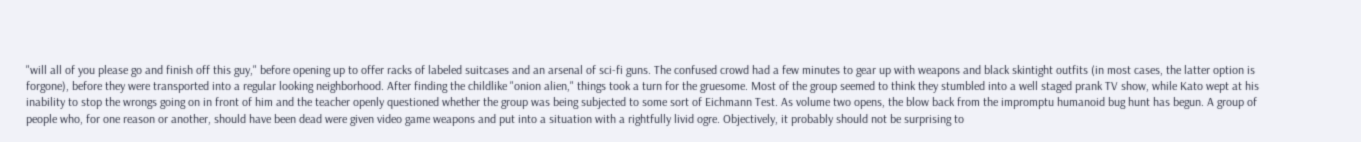"will all of you please go and finish off this guy," before opening up to offer racks of labeled suitcases and an arsenal of sci-fi guns. The confused crowd had a few minutes to gear up with weapons and black skintight outfits (in most cases, the latter option is forgone), before they were transported into a regular looking neighborhood. After finding the childlike "onion alien," things took a turn for the gruesome. Most of the group seemed to think they stumbled into a well staged prank TV show, while Kato wept at his inability to stop the wrongs going on in front of him and the teacher openly questioned whether the group was being subjected to some sort of Eichmann Test. As volume two opens, the blow back from the impromptu humanoid bug hunt has begun. A group of people who, for one reason or another, should have been dead were given video game weapons and put into a situation with a rightfully livid ogre. Objectively, it probably should not be surprising to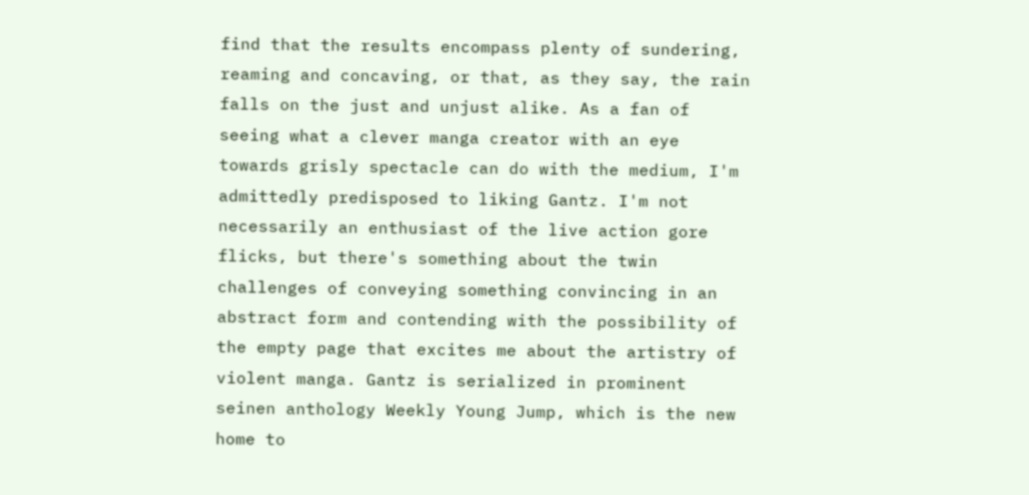find that the results encompass plenty of sundering, reaming and concaving, or that, as they say, the rain falls on the just and unjust alike. As a fan of seeing what a clever manga creator with an eye towards grisly spectacle can do with the medium, I'm admittedly predisposed to liking Gantz. I'm not necessarily an enthusiast of the live action gore flicks, but there's something about the twin challenges of conveying something convincing in an abstract form and contending with the possibility of the empty page that excites me about the artistry of violent manga. Gantz is serialized in prominent seinen anthology Weekly Young Jump, which is the new home to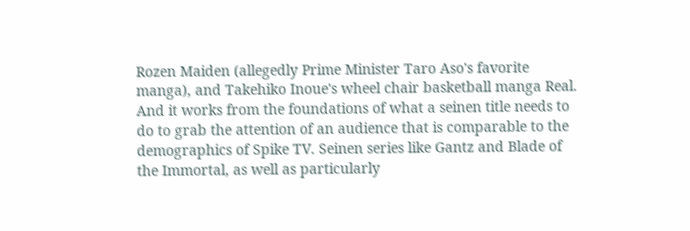Rozen Maiden (allegedly Prime Minister Taro Aso's favorite manga), and Takehiko Inoue's wheel chair basketball manga Real. And it works from the foundations of what a seinen title needs to do to grab the attention of an audience that is comparable to the demographics of Spike TV. Seinen series like Gantz and Blade of the Immortal, as well as particularly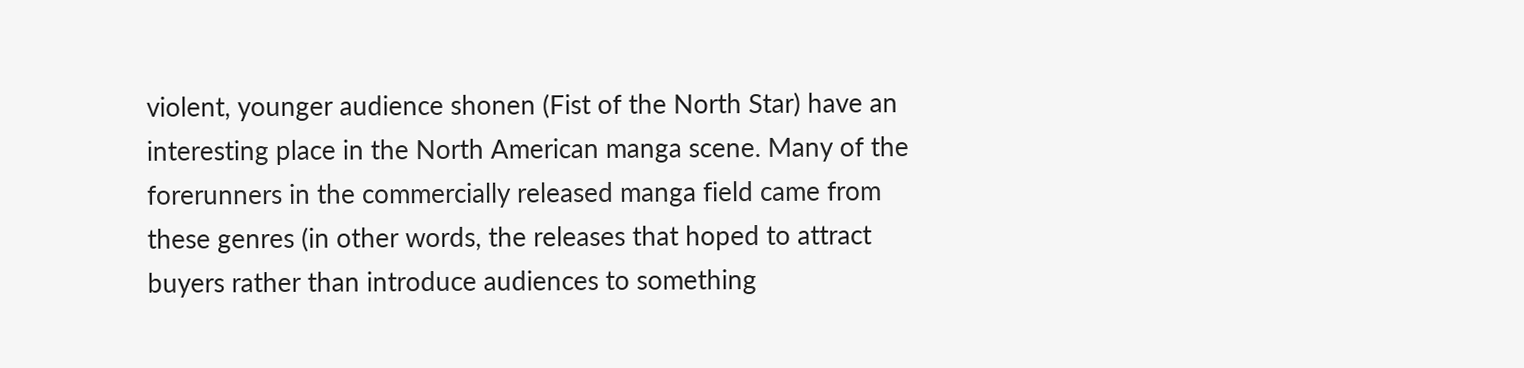violent, younger audience shonen (Fist of the North Star) have an interesting place in the North American manga scene. Many of the forerunners in the commercially released manga field came from these genres (in other words, the releases that hoped to attract buyers rather than introduce audiences to something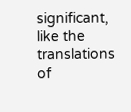significant, like the translations of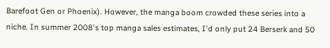Barefoot Gen or Phoenix). However, the manga boom crowded these series into a niche. In summer 2008's top manga sales estimates, I'd only put 24 Berserk and 50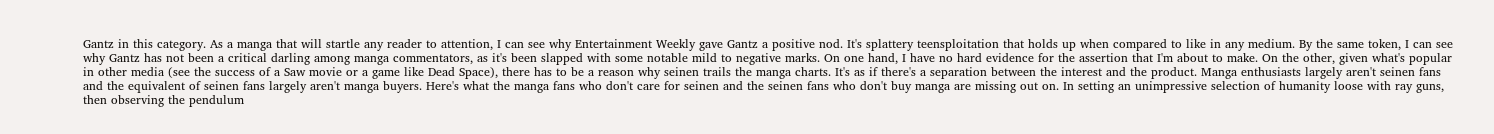Gantz in this category. As a manga that will startle any reader to attention, I can see why Entertainment Weekly gave Gantz a positive nod. It's splattery teensploitation that holds up when compared to like in any medium. By the same token, I can see why Gantz has not been a critical darling among manga commentators, as it's been slapped with some notable mild to negative marks. On one hand, I have no hard evidence for the assertion that I'm about to make. On the other, given what's popular in other media (see the success of a Saw movie or a game like Dead Space), there has to be a reason why seinen trails the manga charts. It's as if there's a separation between the interest and the product. Manga enthusiasts largely aren't seinen fans and the equivalent of seinen fans largely aren't manga buyers. Here's what the manga fans who don't care for seinen and the seinen fans who don't buy manga are missing out on. In setting an unimpressive selection of humanity loose with ray guns, then observing the pendulum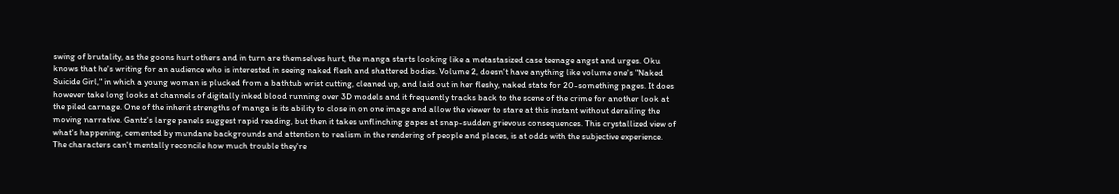swing of brutality, as the goons hurt others and in turn are themselves hurt, the manga starts looking like a metastasized case teenage angst and urges. Oku knows that he's writing for an audience who is interested in seeing naked flesh and shattered bodies. Volume 2, doesn't have anything like volume one's "Naked Suicide Girl," in which a young woman is plucked from a bathtub wrist cutting, cleaned up, and laid out in her fleshy, naked state for 20-something pages. It does however take long looks at channels of digitally inked blood running over 3D models and it frequently tracks back to the scene of the crime for another look at the piled carnage. One of the inherit strengths of manga is its ability to close in on one image and allow the viewer to stare at this instant without derailing the moving narrative. Gantz's large panels suggest rapid reading, but then it takes unflinching gapes at snap-sudden grievous consequences. This crystallized view of what's happening, cemented by mundane backgrounds and attention to realism in the rendering of people and places, is at odds with the subjective experience. The characters can't mentally reconcile how much trouble they're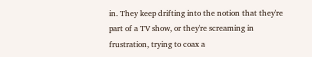in. They keep drifting into the notion that they're part of a TV show, or they're screaming in frustration, trying to coax a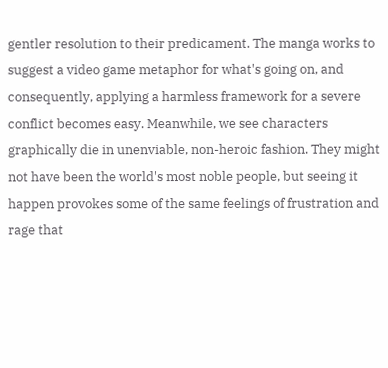gentler resolution to their predicament. The manga works to suggest a video game metaphor for what's going on, and consequently, applying a harmless framework for a severe conflict becomes easy. Meanwhile, we see characters graphically die in unenviable, non-heroic fashion. They might not have been the world's most noble people, but seeing it happen provokes some of the same feelings of frustration and rage that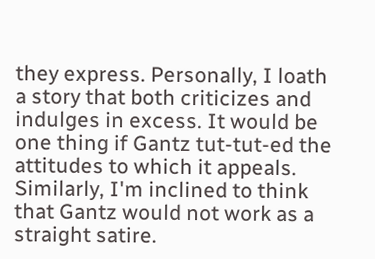they express. Personally, I loath a story that both criticizes and indulges in excess. It would be one thing if Gantz tut-tut-ed the attitudes to which it appeals. Similarly, I'm inclined to think that Gantz would not work as a straight satire.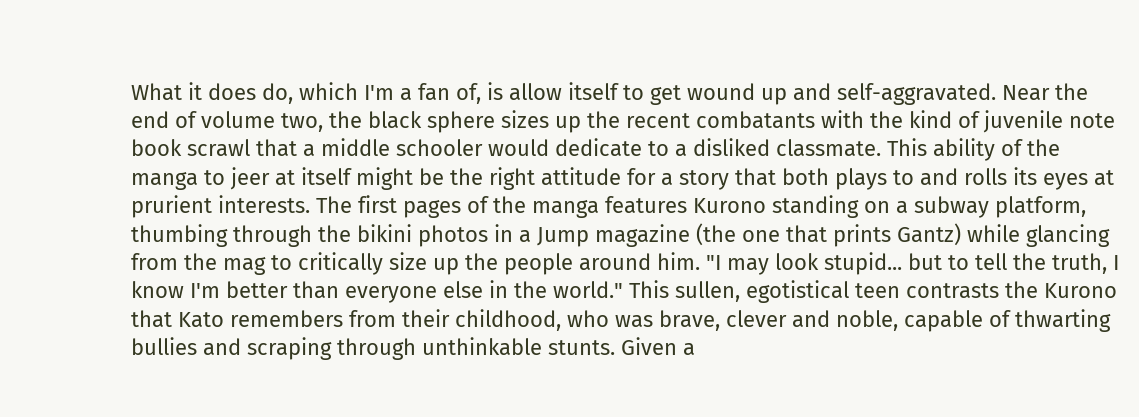What it does do, which I'm a fan of, is allow itself to get wound up and self-aggravated. Near the end of volume two, the black sphere sizes up the recent combatants with the kind of juvenile note book scrawl that a middle schooler would dedicate to a disliked classmate. This ability of the manga to jeer at itself might be the right attitude for a story that both plays to and rolls its eyes at prurient interests. The first pages of the manga features Kurono standing on a subway platform, thumbing through the bikini photos in a Jump magazine (the one that prints Gantz) while glancing from the mag to critically size up the people around him. "I may look stupid... but to tell the truth, I know I'm better than everyone else in the world." This sullen, egotistical teen contrasts the Kurono that Kato remembers from their childhood, who was brave, clever and noble, capable of thwarting bullies and scraping through unthinkable stunts. Given a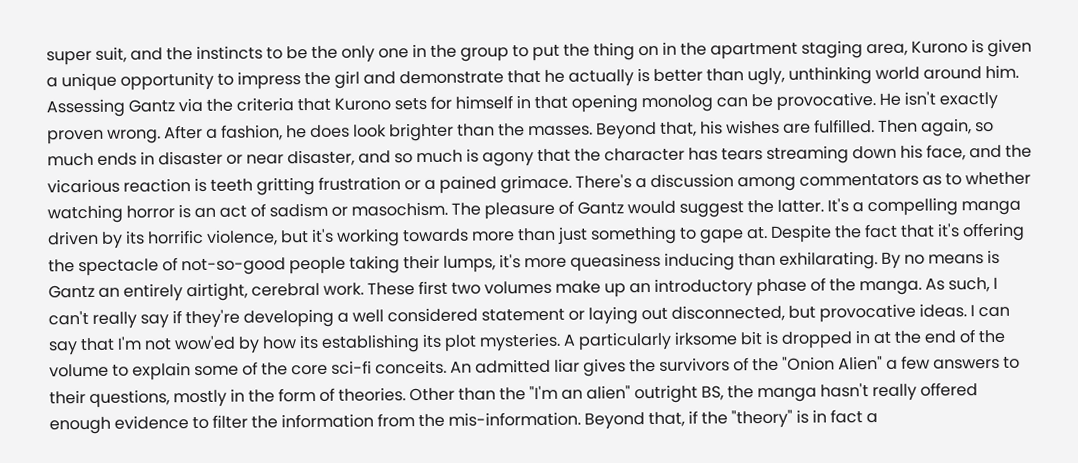super suit, and the instincts to be the only one in the group to put the thing on in the apartment staging area, Kurono is given a unique opportunity to impress the girl and demonstrate that he actually is better than ugly, unthinking world around him. Assessing Gantz via the criteria that Kurono sets for himself in that opening monolog can be provocative. He isn't exactly proven wrong. After a fashion, he does look brighter than the masses. Beyond that, his wishes are fulfilled. Then again, so much ends in disaster or near disaster, and so much is agony that the character has tears streaming down his face, and the vicarious reaction is teeth gritting frustration or a pained grimace. There's a discussion among commentators as to whether watching horror is an act of sadism or masochism. The pleasure of Gantz would suggest the latter. It's a compelling manga driven by its horrific violence, but it's working towards more than just something to gape at. Despite the fact that it's offering the spectacle of not-so-good people taking their lumps, it's more queasiness inducing than exhilarating. By no means is Gantz an entirely airtight, cerebral work. These first two volumes make up an introductory phase of the manga. As such, I can't really say if they're developing a well considered statement or laying out disconnected, but provocative ideas. I can say that I'm not wow'ed by how its establishing its plot mysteries. A particularly irksome bit is dropped in at the end of the volume to explain some of the core sci-fi conceits. An admitted liar gives the survivors of the "Onion Alien" a few answers to their questions, mostly in the form of theories. Other than the "I'm an alien" outright BS, the manga hasn't really offered enough evidence to filter the information from the mis-information. Beyond that, if the "theory" is in fact a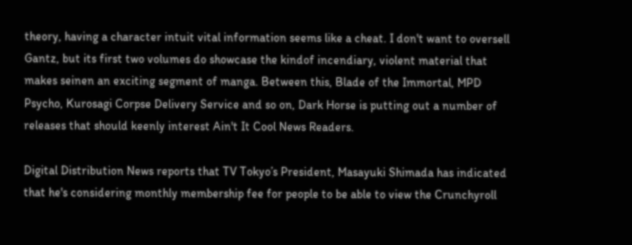theory, having a character intuit vital information seems like a cheat. I don't want to oversell Gantz, but its first two volumes do showcase the kindof incendiary, violent material that makes seinen an exciting segment of manga. Between this, Blade of the Immortal, MPD Psycho, Kurosagi Corpse Delivery Service and so on, Dark Horse is putting out a number of releases that should keenly interest Ain't It Cool News Readers.

Digital Distribution News reports that TV Tokyo’s President, Masayuki Shimada has indicated that he's considering monthly membership fee for people to be able to view the Crunchyroll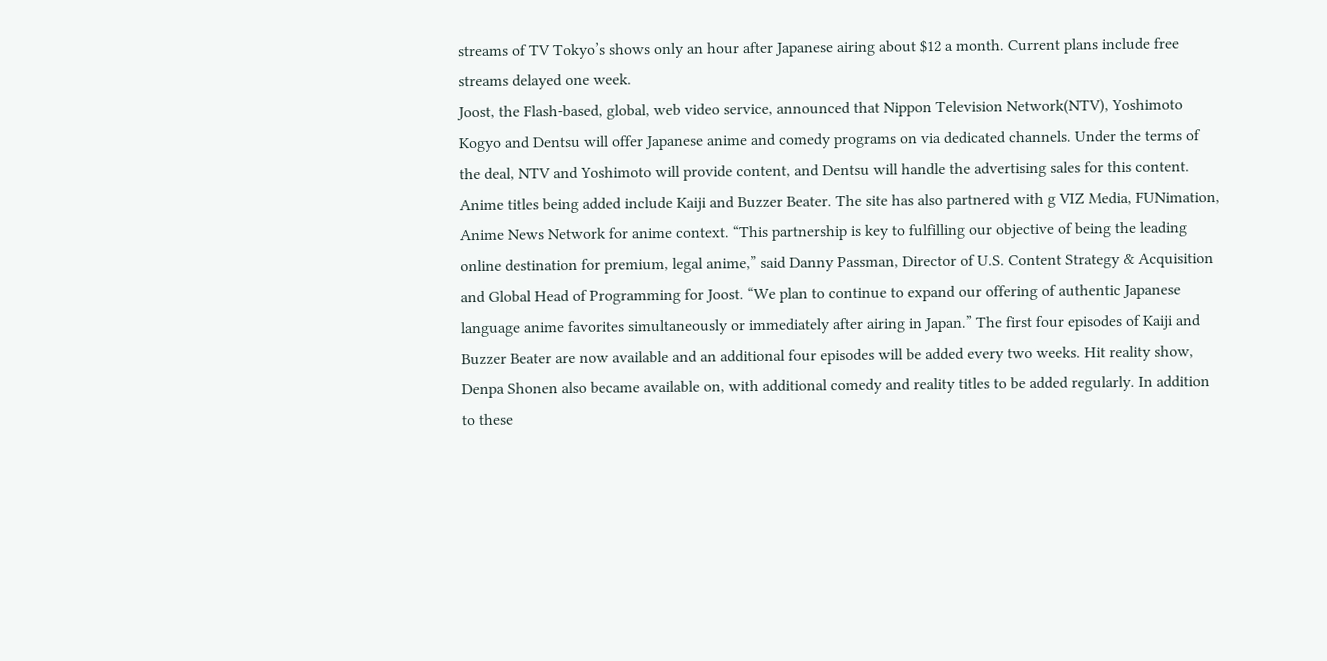streams of TV Tokyo’s shows only an hour after Japanese airing about $12 a month. Current plans include free streams delayed one week.
Joost, the Flash-based, global, web video service, announced that Nippon Television Network(NTV), Yoshimoto Kogyo and Dentsu will offer Japanese anime and comedy programs on via dedicated channels. Under the terms of the deal, NTV and Yoshimoto will provide content, and Dentsu will handle the advertising sales for this content. Anime titles being added include Kaiji and Buzzer Beater. The site has also partnered with g VIZ Media, FUNimation, Anime News Network for anime context. “This partnership is key to fulfilling our objective of being the leading online destination for premium, legal anime,” said Danny Passman, Director of U.S. Content Strategy & Acquisition and Global Head of Programming for Joost. “We plan to continue to expand our offering of authentic Japanese language anime favorites simultaneously or immediately after airing in Japan.” The first four episodes of Kaiji and Buzzer Beater are now available and an additional four episodes will be added every two weeks. Hit reality show, Denpa Shonen also became available on, with additional comedy and reality titles to be added regularly. In addition to these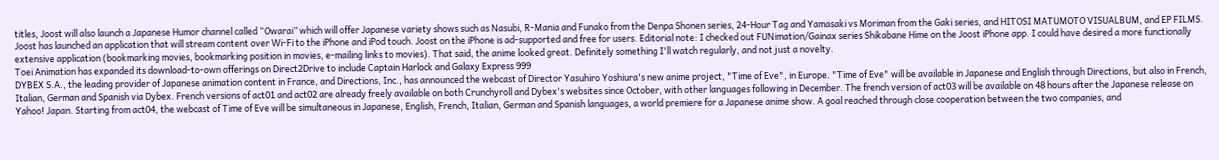titles, Joost will also launch a Japanese Humor channel called “Owarai” which will offer Japanese variety shows such as Nasubi, R-Mania and Funako from the Denpa Shonen series, 24-Hour Tag and Yamasaki vs Moriman from the Gaki series, and HITOSI MATUMOTO VISUALBUM, and EP FILMS.
Joost has launched an application that will stream content over Wi-Fi to the iPhone and iPod touch. Joost on the iPhone is ad-supported and free for users. Editorial note: I checked out FUNimation/Gainax series Shikabane Hime on the Joost iPhone app. I could have desired a more functionally extensive application (bookmarking movies, bookmarking position in movies, e-mailing links to movies). That said, the anime looked great. Definitely something I'll watch regularly, and not just a novelty.
Toei Animation has expanded its download-to-own offerings on Direct2Drive to include Captain Harlock and Galaxy Express 999
DYBEX S.A., the leading provider of Japanese animation content in France, and Directions, Inc., has announced the webcast of Director Yasuhiro Yoshiura's new anime project, "Time of Eve", in Europe. "Time of Eve" will be available in Japanese and English through Directions, but also in French, Italian, German and Spanish via Dybex. French versions of act01 and act02 are already freely available on both Crunchyroll and Dybex's websites since October, with other languages following in December. The french version of act03 will be available on 48 hours after the Japanese release on Yahoo! Japan. Starting from act04, the webcast of Time of Eve will be simultaneous in Japanese, English, French, Italian, German and Spanish languages, a world premiere for a Japanese anime show. A goal reached through close cooperation between the two companies, and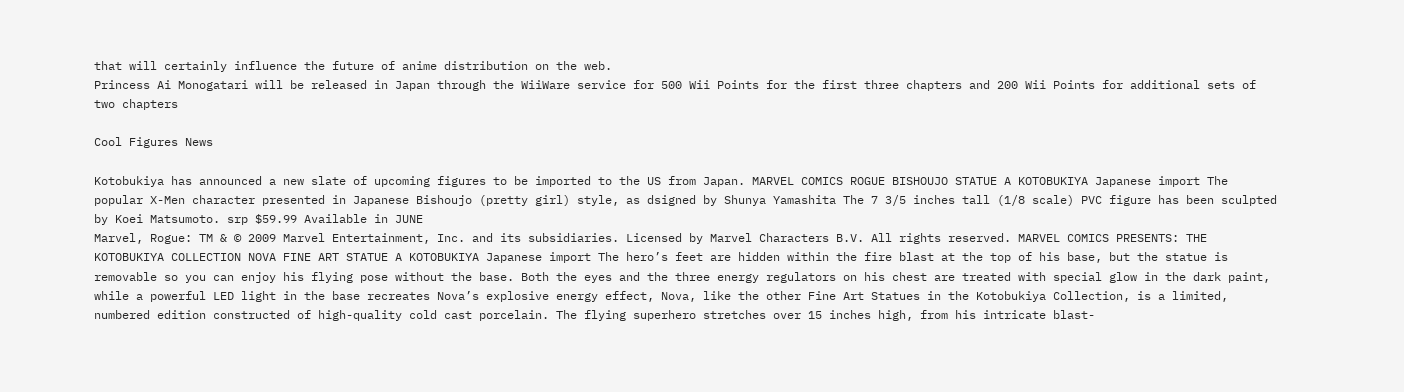that will certainly influence the future of anime distribution on the web.
Princess Ai Monogatari will be released in Japan through the WiiWare service for 500 Wii Points for the first three chapters and 200 Wii Points for additional sets of two chapters

Cool Figures News

Kotobukiya has announced a new slate of upcoming figures to be imported to the US from Japan. MARVEL COMICS ROGUE BISHOUJO STATUE A KOTOBUKIYA Japanese import The popular X-Men character presented in Japanese Bishoujo (pretty girl) style, as dsigned by Shunya Yamashita The 7 3/5 inches tall (1/8 scale) PVC figure has been sculpted by Koei Matsumoto. srp $59.99 Available in JUNE
Marvel, Rogue: TM & © 2009 Marvel Entertainment, Inc. and its subsidiaries. Licensed by Marvel Characters B.V. All rights reserved. MARVEL COMICS PRESENTS: THE KOTOBUKIYA COLLECTION NOVA FINE ART STATUE A KOTOBUKIYA Japanese import The hero’s feet are hidden within the fire blast at the top of his base, but the statue is removable so you can enjoy his flying pose without the base. Both the eyes and the three energy regulators on his chest are treated with special glow in the dark paint, while a powerful LED light in the base recreates Nova’s explosive energy effect, Nova, like the other Fine Art Statues in the Kotobukiya Collection, is a limited, numbered edition constructed of high-quality cold cast porcelain. The flying superhero stretches over 15 inches high, from his intricate blast-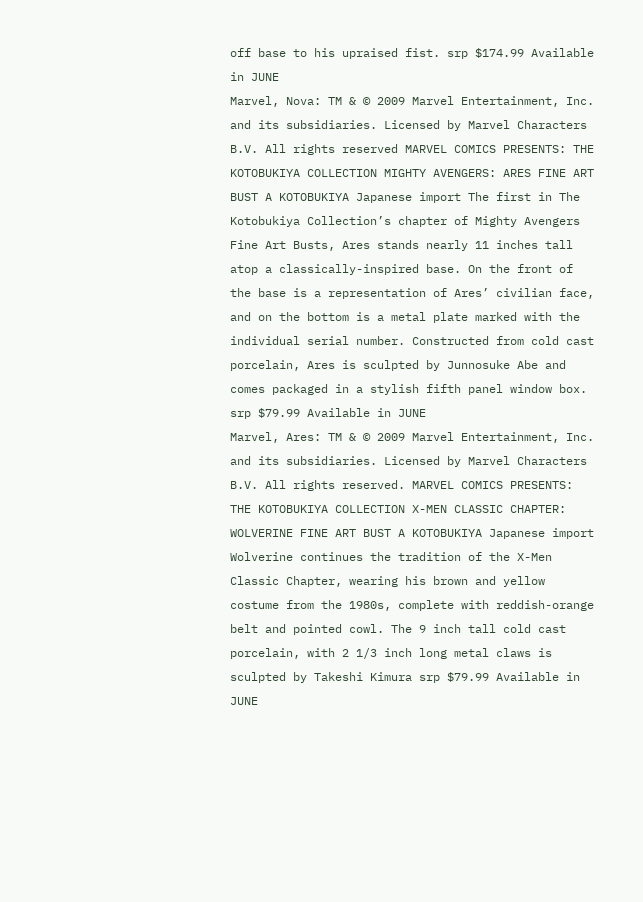off base to his upraised fist. srp $174.99 Available in JUNE
Marvel, Nova: TM & © 2009 Marvel Entertainment, Inc. and its subsidiaries. Licensed by Marvel Characters B.V. All rights reserved MARVEL COMICS PRESENTS: THE KOTOBUKIYA COLLECTION MIGHTY AVENGERS: ARES FINE ART BUST A KOTOBUKIYA Japanese import The first in The Kotobukiya Collection’s chapter of Mighty Avengers Fine Art Busts, Ares stands nearly 11 inches tall atop a classically-inspired base. On the front of the base is a representation of Ares’ civilian face, and on the bottom is a metal plate marked with the individual serial number. Constructed from cold cast porcelain, Ares is sculpted by Junnosuke Abe and comes packaged in a stylish fifth panel window box. srp $79.99 Available in JUNE
Marvel, Ares: TM & © 2009 Marvel Entertainment, Inc. and its subsidiaries. Licensed by Marvel Characters B.V. All rights reserved. MARVEL COMICS PRESENTS: THE KOTOBUKIYA COLLECTION X-MEN CLASSIC CHAPTER: WOLVERINE FINE ART BUST A KOTOBUKIYA Japanese import Wolverine continues the tradition of the X-Men Classic Chapter, wearing his brown and yellow costume from the 1980s, complete with reddish-orange belt and pointed cowl. The 9 inch tall cold cast porcelain, with 2 1/3 inch long metal claws is sculpted by Takeshi Kimura srp $79.99 Available in JUNE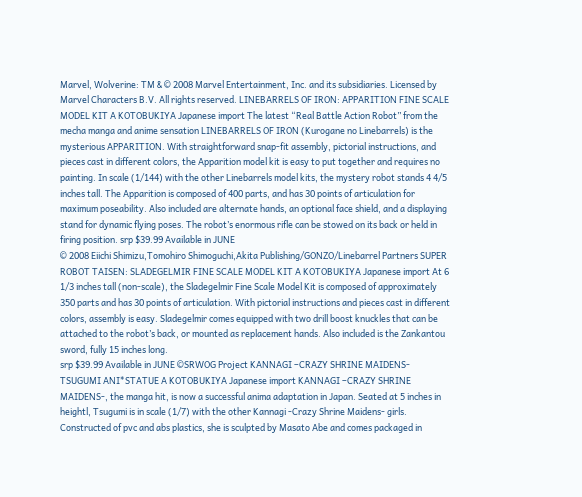Marvel, Wolverine: TM & © 2008 Marvel Entertainment, Inc. and its subsidiaries. Licensed by Marvel Characters B.V. All rights reserved. LINEBARRELS OF IRON: APPARITION FINE SCALE MODEL KIT A KOTOBUKIYA Japanese import The latest “Real Battle Action Robot” from the mecha manga and anime sensation LINEBARRELS OF IRON (Kurogane no Linebarrels) is the mysterious APPARITION. With straightforward snap-fit assembly, pictorial instructions, and pieces cast in different colors, the Apparition model kit is easy to put together and requires no painting. In scale (1/144) with the other Linebarrels model kits, the mystery robot stands 4 4/5 inches tall. The Apparition is composed of 400 parts, and has 30 points of articulation for maximum poseability. Also included are alternate hands, an optional face shield, and a displaying stand for dynamic flying poses. The robot’s enormous rifle can be stowed on its back or held in firing position. srp $39.99 Available in JUNE
© 2008 Eiichi Shimizu,Tomohiro Shimoguchi,Akita Publishing/GONZO/Linebarrel Partners SUPER ROBOT TAISEN: SLADEGELMIR FINE SCALE MODEL KIT A KOTOBUKIYA Japanese import At 6 1/3 inches tall (non-scale), the Sladegelmir Fine Scale Model Kit is composed of approximately 350 parts and has 30 points of articulation. With pictorial instructions and pieces cast in different colors, assembly is easy. Sladegelmir comes equipped with two drill boost knuckles that can be attached to the robot’s back, or mounted as replacement hands. Also included is the Zankantou sword, fully 15 inches long.
srp $39.99 Available in JUNE ©SRWOG Project KANNAGI –CRAZY SHRINE MAIDENS- TSUGUMI ANI*STATUE A KOTOBUKIYA Japanese import KANNAGI –CRAZY SHRINE MAIDENS-, the manga hit, is now a successful anima adaptation in Japan. Seated at 5 inches in heightl, Tsugumi is in scale (1/7) with the other Kannagi -Crazy Shrine Maidens- girls. Constructed of pvc and abs plastics, she is sculpted by Masato Abe and comes packaged in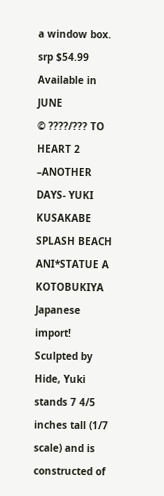a window box. srp $54.99 Available in JUNE
© ????/??? TO HEART 2 –ANOTHER DAYS- YUKI KUSAKABE SPLASH BEACH ANI*STATUE A KOTOBUKIYA Japanese import! Sculpted by Hide, Yuki stands 7 4/5 inches tall (1/7 scale) and is constructed of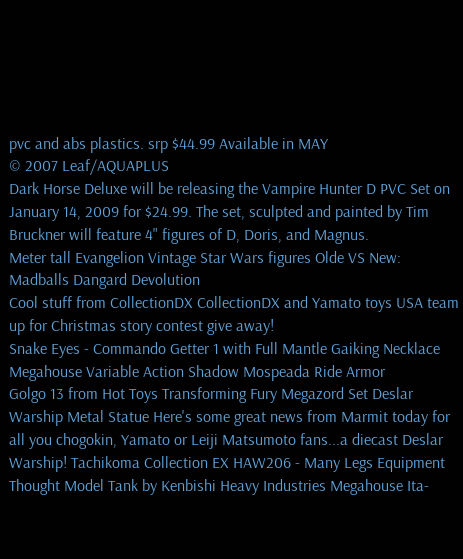pvc and abs plastics. srp $44.99 Available in MAY
© 2007 Leaf/AQUAPLUS
Dark Horse Deluxe will be releasing the Vampire Hunter D PVC Set on January 14, 2009 for $24.99. The set, sculpted and painted by Tim Bruckner will feature 4" figures of D, Doris, and Magnus.
Meter tall Evangelion Vintage Star Wars figures Olde VS New: Madballs Dangard Devolution
Cool stuff from CollectionDX CollectionDX and Yamato toys USA team up for Christmas story contest give away!
Snake Eyes - Commando Getter 1 with Full Mantle Gaiking Necklace Megahouse Variable Action Shadow Mospeada Ride Armor
Golgo 13 from Hot Toys Transforming Fury Megazord Set Deslar Warship Metal Statue Here's some great news from Marmit today for all you chogokin, Yamato or Leiji Matsumoto fans...a diecast Deslar Warship! Tachikoma Collection EX HAW206 - Many Legs Equipment Thought Model Tank by Kenbishi Heavy Industries Megahouse Ita-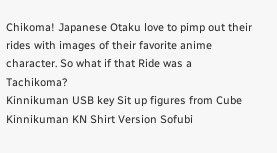Chikoma! Japanese Otaku love to pimp out their rides with images of their favorite anime character. So what if that Ride was a Tachikoma?
Kinnikuman USB key Sit up figures from Cube Kinnikuman KN Shirt Version Sofubi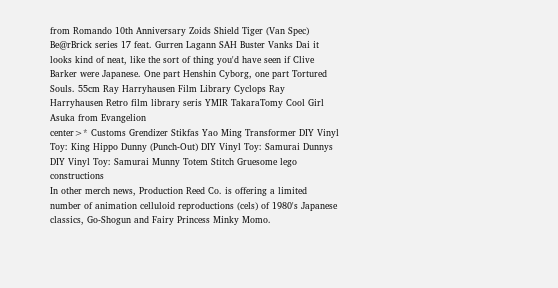from Romando 10th Anniversary Zoids Shield Tiger (Van Spec) Be@rBrick series 17 feat. Gurren Lagann SAH Buster Vanks Dai it looks kind of neat, like the sort of thing you'd have seen if Clive Barker were Japanese. One part Henshin Cyborg, one part Tortured Souls. 55cm Ray Harryhausen Film Library Cyclops Ray Harryhausen Retro film library seris YMIR TakaraTomy Cool Girl Asuka from Evangelion
center>* Customs Grendizer Stikfas Yao Ming Transformer DIY Vinyl Toy: King Hippo Dunny (Punch-Out) DIY Vinyl Toy: Samurai Dunnys DIY Vinyl Toy: Samurai Munny Totem Stitch Gruesome lego constructions
In other merch news, Production Reed Co. is offering a limited number of animation celluloid reproductions (cels) of 1980's Japanese classics, Go-Shogun and Fairy Princess Minky Momo.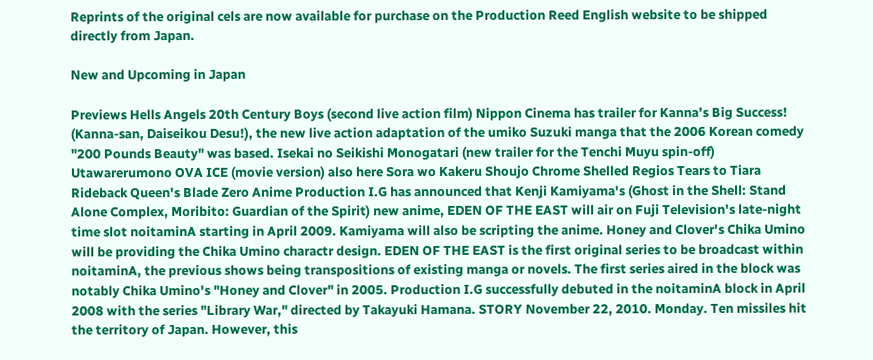Reprints of the original cels are now available for purchase on the Production Reed English website to be shipped directly from Japan.

New and Upcoming in Japan

Previews Hells Angels 20th Century Boys (second live action film) Nippon Cinema has trailer for Kanna’s Big Success! (Kanna-san, Daiseikou Desu!), the new live action adaptation of the umiko Suzuki manga that the 2006 Korean comedy "200 Pounds Beauty" was based. Isekai no Seikishi Monogatari (new trailer for the Tenchi Muyu spin-off) Utawarerumono OVA ICE (movie version) also here Sora wo Kakeru Shoujo Chrome Shelled Regios Tears to Tiara Rideback Queen's Blade Zero Anime Production I.G has announced that Kenji Kamiyama's (Ghost in the Shell: Stand Alone Complex, Moribito: Guardian of the Spirit) new anime, EDEN OF THE EAST will air on Fuji Television's late-night time slot noitaminA starting in April 2009. Kamiyama will also be scripting the anime. Honey and Clover's Chika Umino will be providing the Chika Umino charactr design. EDEN OF THE EAST is the first original series to be broadcast within noitaminA, the previous shows being transpositions of existing manga or novels. The first series aired in the block was notably Chika Umino's "Honey and Clover" in 2005. Production I.G successfully debuted in the noitaminA block in April 2008 with the series "Library War," directed by Takayuki Hamana. STORY November 22, 2010. Monday. Ten missiles hit the territory of Japan. However, this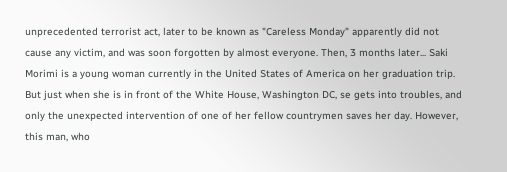unprecedented terrorist act, later to be known as "Careless Monday" apparently did not cause any victim, and was soon forgotten by almost everyone. Then, 3 months later... Saki Morimi is a young woman currently in the United States of America on her graduation trip. But just when she is in front of the White House, Washington DC, se gets into troubles, and only the unexpected intervention of one of her fellow countrymen saves her day. However, this man, who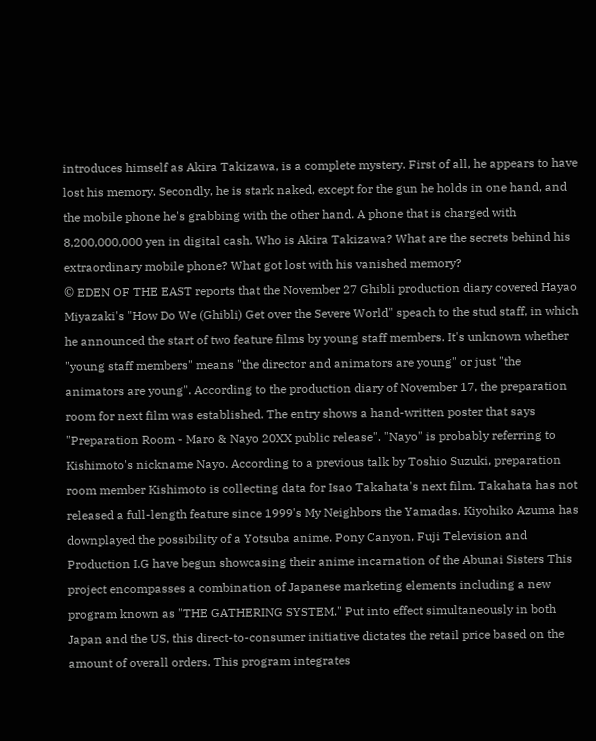introduces himself as Akira Takizawa, is a complete mystery. First of all, he appears to have lost his memory. Secondly, he is stark naked, except for the gun he holds in one hand, and the mobile phone he's grabbing with the other hand. A phone that is charged with 8,200,000,000 yen in digital cash. Who is Akira Takizawa? What are the secrets behind his extraordinary mobile phone? What got lost with his vanished memory?
© EDEN OF THE EAST reports that the November 27 Ghibli production diary covered Hayao Miyazaki's "How Do We (Ghibli) Get over the Severe World" speach to the stud staff, in which he announced the start of two feature films by young staff members. It's unknown whether "young staff members" means "the director and animators are young" or just "the animators are young". According to the production diary of November 17, the preparation room for next film was established. The entry shows a hand-written poster that says "Preparation Room - Maro & Nayo 20XX public release". "Nayo" is probably referring to Kishimoto's nickname Nayo. According to a previous talk by Toshio Suzuki, preparation room member Kishimoto is collecting data for Isao Takahata's next film. Takahata has not released a full-length feature since 1999's My Neighbors the Yamadas. Kiyohiko Azuma has downplayed the possibility of a Yotsuba anime. Pony Canyon, Fuji Television and Production I.G have begun showcasing their anime incarnation of the Abunai Sisters This project encompasses a combination of Japanese marketing elements including a new program known as "THE GATHERING SYSTEM." Put into effect simultaneously in both Japan and the US, this direct-to-consumer initiative dictates the retail price based on the amount of overall orders. This program integrates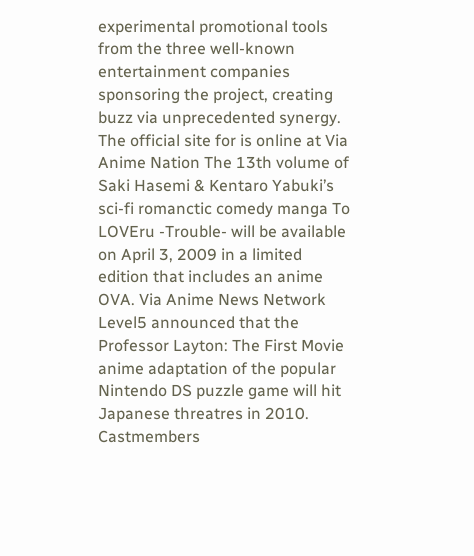experimental promotional tools from the three well-known entertainment companies sponsoring the project, creating buzz via unprecedented synergy. The official site for is online at Via Anime Nation The 13th volume of Saki Hasemi & Kentaro Yabuki’s sci-fi romanctic comedy manga To LOVEru -Trouble- will be available on April 3, 2009 in a limited edition that includes an anime OVA. Via Anime News Network Level5 announced that the Professor Layton: The First Movie anime adaptation of the popular Nintendo DS puzzle game will hit Japanese threatres in 2010. Castmembers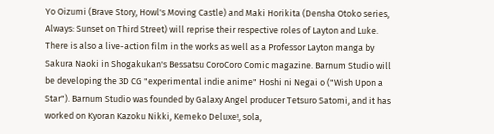Yo Oizumi (Brave Story, Howl's Moving Castle) and Maki Horikita (Densha Otoko series, Always: Sunset on Third Street) will reprise their respective roles of Layton and Luke. There is also a live-action film in the works as well as a Professor Layton manga by Sakura Naoki in Shogakukan's Bessatsu CoroCoro Comic magazine. Barnum Studio will be developing the 3D CG "experimental indie anime" Hoshi ni Negai o ("Wish Upon a Star"). Barnum Studio was founded by Galaxy Angel producer Tetsuro Satomi, and it has worked on Kyoran Kazoku Nikki, Kemeko Deluxe!, sola,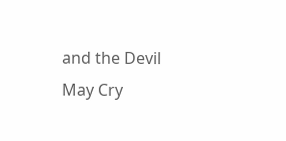and the Devil May Cry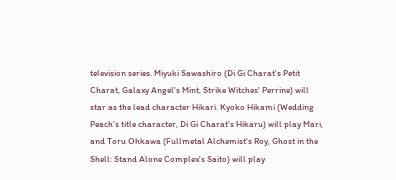television series. Miyuki Sawashiro (Di Gi Charat's Petit Charat, Galaxy Angel's Mint, Strike Witches' Perrine) will star as the lead character Hikari. Kyoko Hikami (Wedding Peach's title character, Di Gi Charat's Hikaru) will play Mari, and Toru Ohkawa (Fullmetal Alchemist's Roy, Ghost in the Shell: Stand Alone Complex's Saito) will play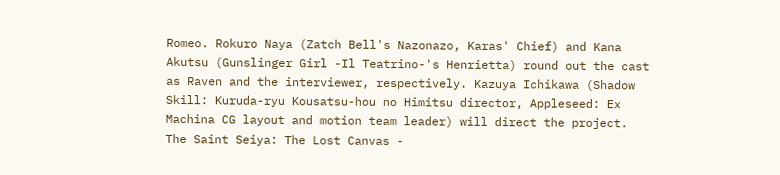Romeo. Rokuro Naya (Zatch Bell's Nazonazo, Karas' Chief) and Kana Akutsu (Gunslinger Girl -Il Teatrino-'s Henrietta) round out the cast as Raven and the interviewer, respectively. Kazuya Ichikawa (Shadow Skill: Kuruda-ryu Kousatsu-hou no Himitsu director, Appleseed: Ex Machina CG layout and motion team leader) will direct the project. The Saint Seiya: The Lost Canvas -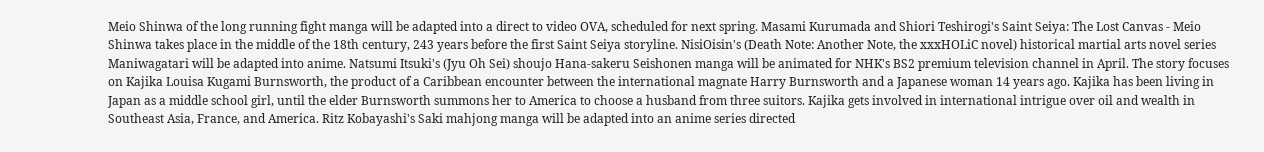Meio Shinwa of the long running fight manga will be adapted into a direct to video OVA, scheduled for next spring. Masami Kurumada and Shiori Teshirogi's Saint Seiya: The Lost Canvas - Meio Shinwa takes place in the middle of the 18th century, 243 years before the first Saint Seiya storyline. NisiOisin's (Death Note: Another Note, the xxxHOLiC novel) historical martial arts novel series Maniwagatari will be adapted into anime. Natsumi Itsuki's (Jyu Oh Sei) shoujo Hana-sakeru Seishonen manga will be animated for NHK's BS2 premium television channel in April. The story focuses on Kajika Louisa Kugami Burnsworth, the product of a Caribbean encounter between the international magnate Harry Burnsworth and a Japanese woman 14 years ago. Kajika has been living in Japan as a middle school girl, until the elder Burnsworth summons her to America to choose a husband from three suitors. Kajika gets involved in international intrigue over oil and wealth in Southeast Asia, France, and America. Ritz Kobayashi's Saki mahjong manga will be adapted into an anime series directed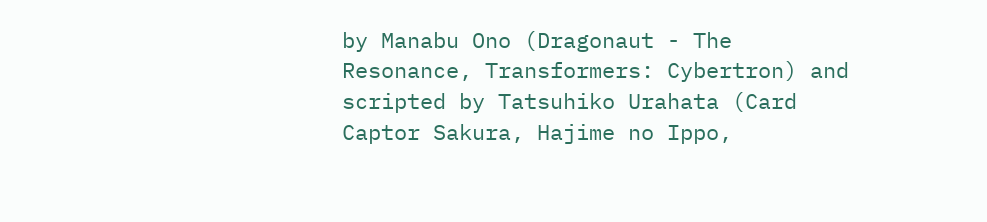by Manabu Ono (Dragonaut - The Resonance, Transformers: Cybertron) and scripted by Tatsuhiko Urahata (Card Captor Sakura, Hajime no Ippo,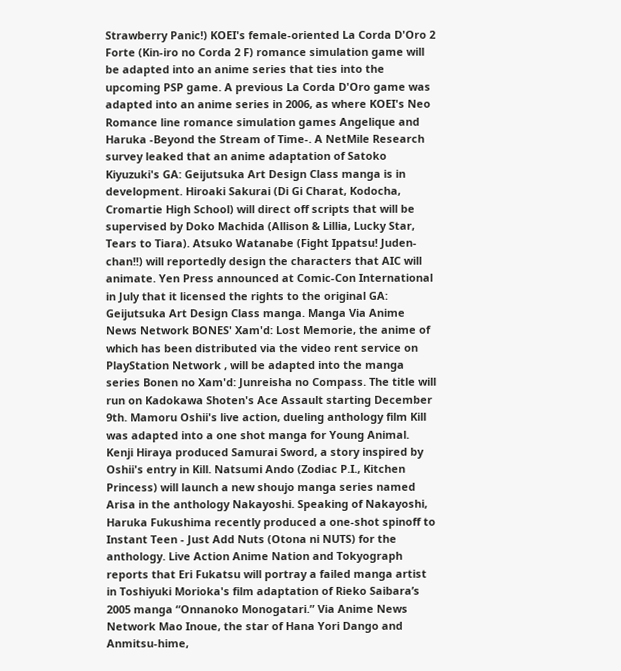Strawberry Panic!) KOEI's female-oriented La Corda D'Oro 2 Forte (Kin-iro no Corda 2 F) romance simulation game will be adapted into an anime series that ties into the upcoming PSP game. A previous La Corda D'Oro game was adapted into an anime series in 2006, as where KOEI's Neo Romance line romance simulation games Angelique and Haruka -Beyond the Stream of Time-. A NetMile Research survey leaked that an anime adaptation of Satoko Kiyuzuki's GA: Geijutsuka Art Design Class manga is in development. Hiroaki Sakurai (Di Gi Charat, Kodocha, Cromartie High School) will direct off scripts that will be supervised by Doko Machida (Allison & Lillia, Lucky Star, Tears to Tiara). Atsuko Watanabe (Fight Ippatsu! Juden-chan!!) will reportedly design the characters that AIC will animate. Yen Press announced at Comic-Con International in July that it licensed the rights to the original GA: Geijutsuka Art Design Class manga. Manga Via Anime News Network BONES' Xam'd: Lost Memorie, the anime of which has been distributed via the video rent service on PlayStation Network , will be adapted into the manga series Bonen no Xam'd: Junreisha no Compass. The title will run on Kadokawa Shoten's Ace Assault starting December 9th. Mamoru Oshii's live action, dueling anthology film Kill was adapted into a one shot manga for Young Animal. Kenji Hiraya produced Samurai Sword, a story inspired by Oshii's entry in Kill. Natsumi Ando (Zodiac P.I., Kitchen Princess) will launch a new shoujo manga series named Arisa in the anthology Nakayoshi. Speaking of Nakayoshi, Haruka Fukushima recently produced a one-shot spinoff to Instant Teen - Just Add Nuts (Otona ni NUTS) for the anthology. Live Action Anime Nation and Tokyograph reports that Eri Fukatsu will portray a failed manga artist in Toshiyuki Morioka's film adaptation of Rieko Saibara’s 2005 manga “Onnanoko Monogatari.” Via Anime News Network Mao Inoue, the star of Hana Yori Dango and Anmitsu-hime,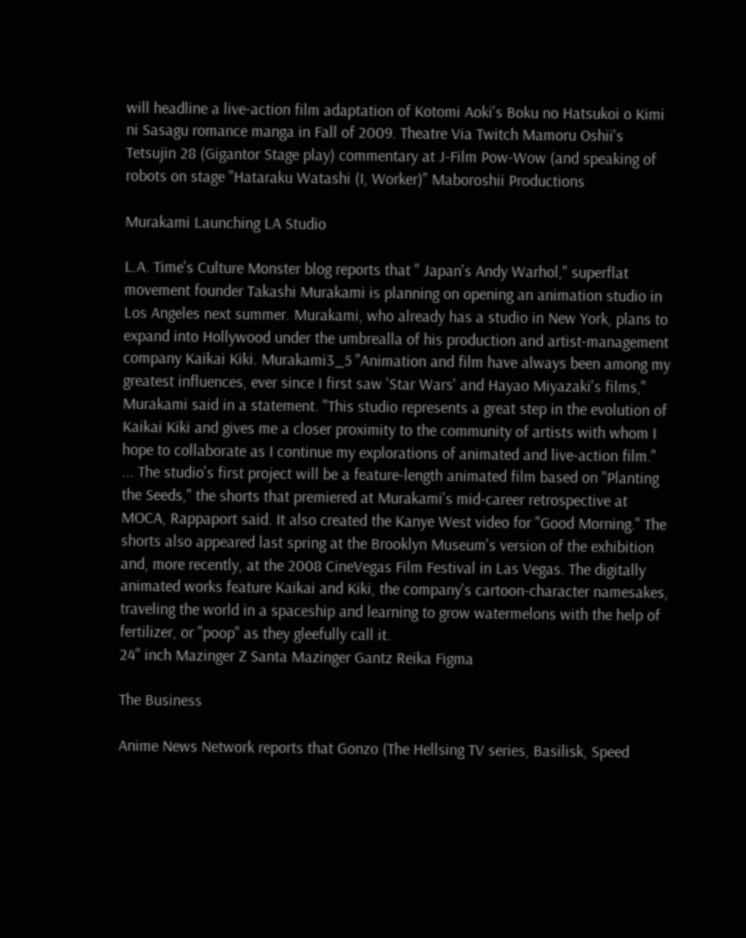will headline a live-action film adaptation of Kotomi Aoki's Boku no Hatsukoi o Kimi ni Sasagu romance manga in Fall of 2009. Theatre Via Twitch Mamoru Oshii's Tetsujin 28 (Gigantor Stage play) commentary at J-Film Pow-Wow (and speaking of robots on stage "Hataraku Watashi (I, Worker)" Maboroshii Productions

Murakami Launching LA Studio

L.A. Time's Culture Monster blog reports that " Japan's Andy Warhol," superflat movement founder Takashi Murakami is planning on opening an animation studio in Los Angeles next summer. Murakami, who already has a studio in New York, plans to expand into Hollywood under the umbrealla of his production and artist-management company Kaikai Kiki. Murakami3_5 "Animation and film have always been among my greatest influences, ever since I first saw 'Star Wars' and Hayao Miyazaki's films," Murakami said in a statement. "This studio represents a great step in the evolution of Kaikai Kiki and gives me a closer proximity to the community of artists with whom I hope to collaborate as I continue my explorations of animated and live-action film." ... The studio's first project will be a feature-length animated film based on "Planting the Seeds," the shorts that premiered at Murakami's mid-career retrospective at MOCA, Rappaport said. It also created the Kanye West video for "Good Morning." The shorts also appeared last spring at the Brooklyn Museum's version of the exhibition and, more recently, at the 2008 CineVegas Film Festival in Las Vegas. The digitally animated works feature Kaikai and Kiki, the company's cartoon-character namesakes, traveling the world in a spaceship and learning to grow watermelons with the help of fertilizer, or "poop" as they gleefully call it.
24" inch Mazinger Z Santa Mazinger Gantz Reika Figma

The Business

Anime News Network reports that Gonzo (The Hellsing TV series, Basilisk, Speed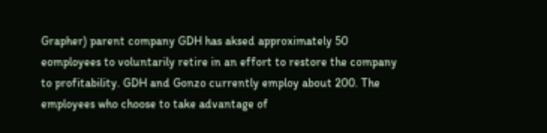Grapher) parent company GDH has aksed approximately 50 eomployees to voluntarily retire in an effort to restore the company to profitability. GDH and Gonzo currently employ about 200. The employees who choose to take advantage of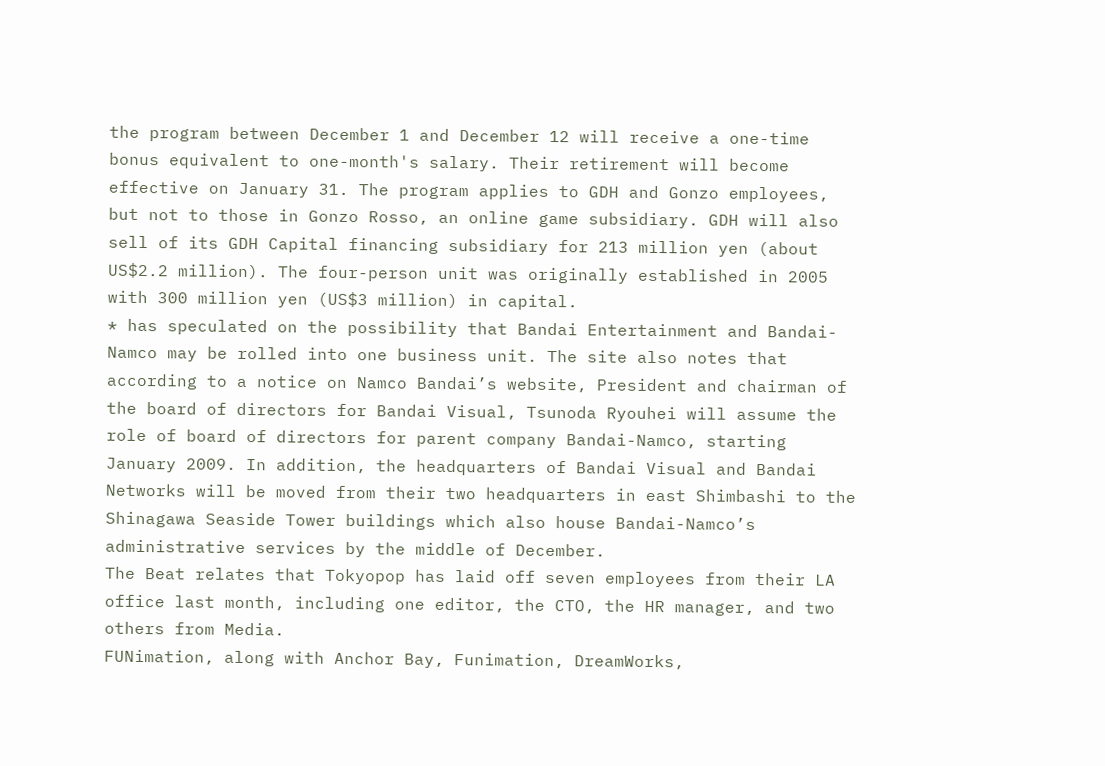the program between December 1 and December 12 will receive a one-time bonus equivalent to one-month's salary. Their retirement will become effective on January 31. The program applies to GDH and Gonzo employees, but not to those in Gonzo Rosso, an online game subsidiary. GDH will also sell of its GDH Capital financing subsidiary for 213 million yen (about US$2.2 million). The four-person unit was originally established in 2005 with 300 million yen (US$3 million) in capital.
* has speculated on the possibility that Bandai Entertainment and Bandai-Namco may be rolled into one business unit. The site also notes that according to a notice on Namco Bandai’s website, President and chairman of the board of directors for Bandai Visual, Tsunoda Ryouhei will assume the role of board of directors for parent company Bandai-Namco, starting January 2009. In addition, the headquarters of Bandai Visual and Bandai Networks will be moved from their two headquarters in east Shimbashi to the Shinagawa Seaside Tower buildings which also house Bandai-Namco’s administrative services by the middle of December.
The Beat relates that Tokyopop has laid off seven employees from their LA office last month, including one editor, the CTO, the HR manager, and two others from Media.
FUNimation, along with Anchor Bay, Funimation, DreamWorks,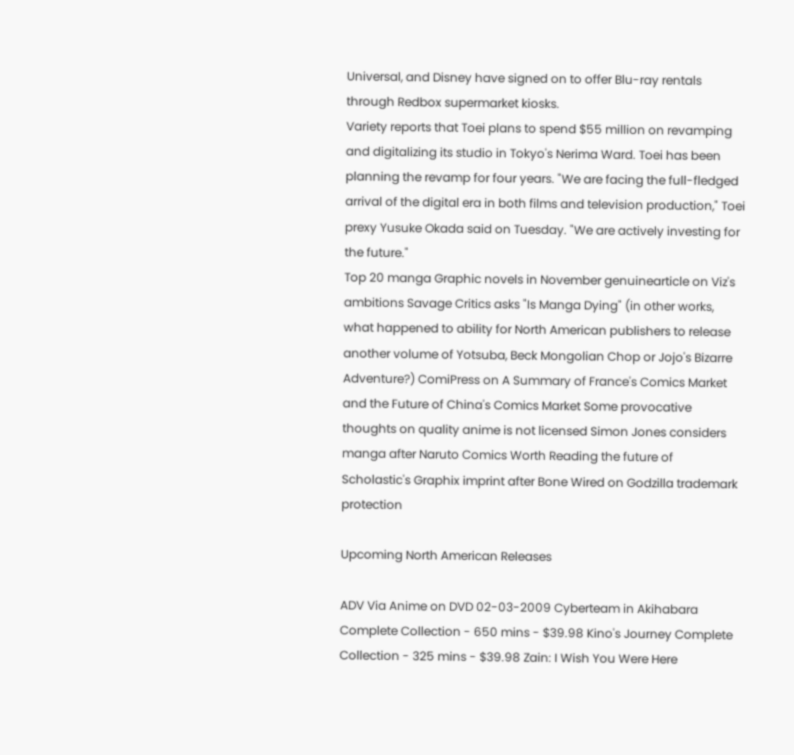Universal, and Disney have signed on to offer Blu-ray rentals through Redbox supermarket kiosks.
Variety reports that Toei plans to spend $55 million on revamping and digitalizing its studio in Tokyo's Nerima Ward. Toei has been planning the revamp for four years. "We are facing the full-fledged arrival of the digital era in both films and television production," Toei prexy Yusuke Okada said on Tuesday. "We are actively investing for the future."
Top 20 manga Graphic novels in November genuinearticle on Viz's ambitions Savage Critics asks "Is Manga Dying" (in other works, what happened to ability for North American publishers to release another volume of Yotsuba, Beck Mongolian Chop or Jojo's Bizarre Adventure?) ComiPress on A Summary of France's Comics Market and the Future of China's Comics Market Some provocative thoughts on quality anime is not licensed Simon Jones considers manga after Naruto Comics Worth Reading the future of Scholastic's Graphix imprint after Bone Wired on Godzilla trademark protection

Upcoming North American Releases

ADV Via Anime on DVD 02-03-2009 Cyberteam in Akihabara Complete Collection - 650 mins - $39.98 Kino's Journey Complete Collection - 325 mins - $39.98 Zain: I Wish You Were Here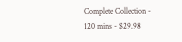Complete Collection - 120 mins - $29.98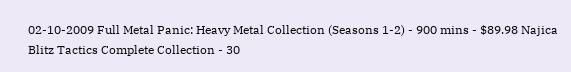02-10-2009 Full Metal Panic: Heavy Metal Collection (Seasons 1-2) - 900 mins - $89.98 Najica Blitz Tactics Complete Collection - 30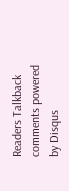Readers Talkback
comments powered by Disqus